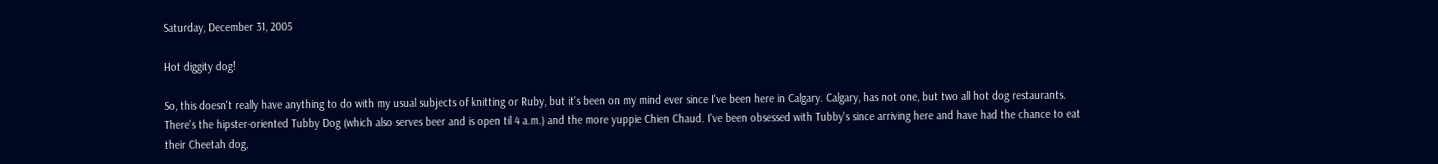Saturday, December 31, 2005

Hot diggity dog!

So, this doesn't really have anything to do with my usual subjects of knitting or Ruby, but it's been on my mind ever since I've been here in Calgary. Calgary, has not one, but two all hot dog restaurants. There's the hipster-oriented Tubby Dog (which also serves beer and is open til 4 a.m.) and the more yuppie Chien Chaud. I've been obsessed with Tubby's since arriving here and have had the chance to eat their Cheetah dog,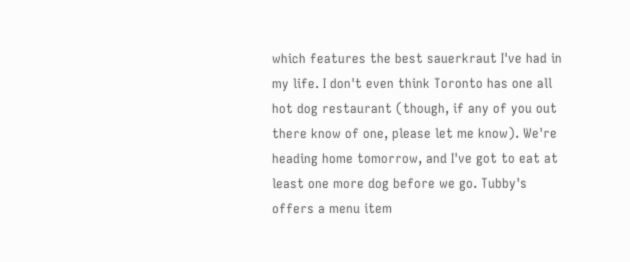which features the best sauerkraut I've had in my life. I don't even think Toronto has one all hot dog restaurant (though, if any of you out there know of one, please let me know). We're heading home tomorrow, and I've got to eat at least one more dog before we go. Tubby's offers a menu item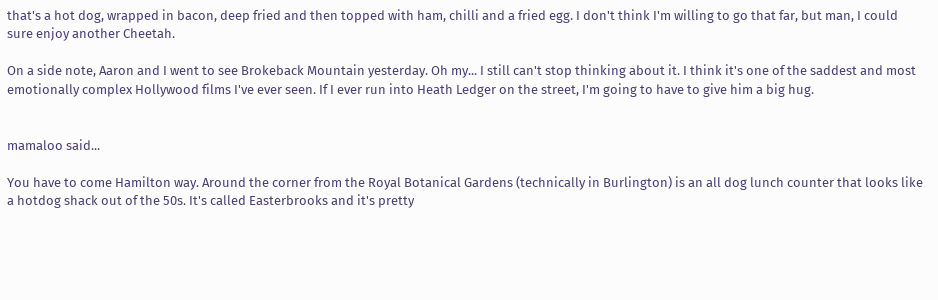that's a hot dog, wrapped in bacon, deep fried and then topped with ham, chilli and a fried egg. I don't think I'm willing to go that far, but man, I could sure enjoy another Cheetah.

On a side note, Aaron and I went to see Brokeback Mountain yesterday. Oh my... I still can't stop thinking about it. I think it's one of the saddest and most emotionally complex Hollywood films I've ever seen. If I ever run into Heath Ledger on the street, I'm going to have to give him a big hug.


mamaloo said...

You have to come Hamilton way. Around the corner from the Royal Botanical Gardens (technically in Burlington) is an all dog lunch counter that looks like a hotdog shack out of the 50s. It's called Easterbrooks and it's pretty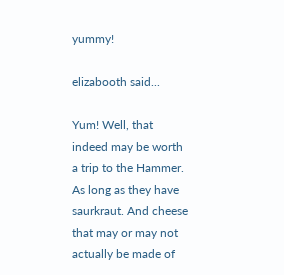yummy!

elizabooth said...

Yum! Well, that indeed may be worth a trip to the Hammer. As long as they have saurkraut. And cheese that may or may not actually be made of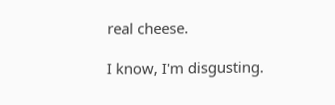real cheese.

I know, I'm disgusting.